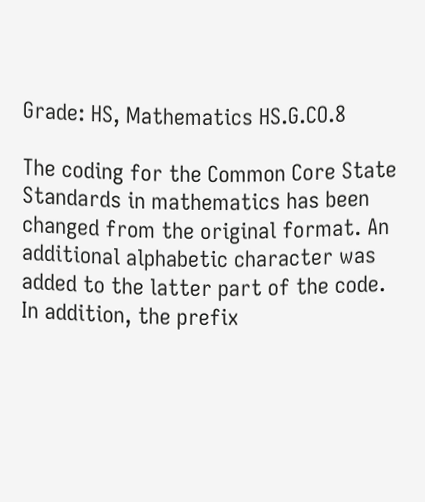Grade: HS, Mathematics HS.G.CO.8

The coding for the Common Core State Standards in mathematics has been changed from the original format. An additional alphabetic character was added to the latter part of the code. In addition, the prefix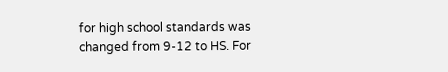for high school standards was changed from 9-12 to HS. For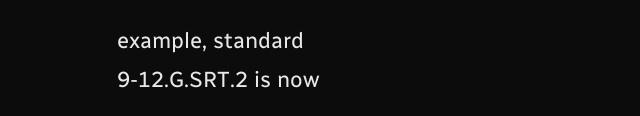example, standard 9-12.G.SRT.2 is now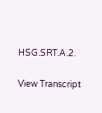HSG.SRT.A.2.

View Transcript